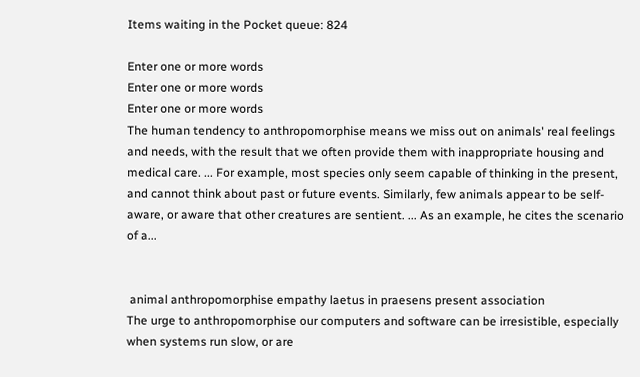Items waiting in the Pocket queue: 824

Enter one or more words
Enter one or more words
Enter one or more words
The human tendency to anthropomorphise means we miss out on animals' real feelings and needs, with the result that we often provide them with inappropriate housing and medical care. ... For example, most species only seem capable of thinking in the present, and cannot think about past or future events. Similarly, few animals appear to be self-aware, or aware that other creatures are sentient. ... As an example, he cites the scenario of a...


 animal anthropomorphise empathy laetus in praesens present association
The urge to anthropomorphise our computers and software can be irresistible, especially when systems run slow, or are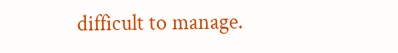difficult to manage.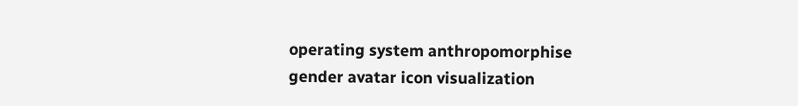operating system anthropomorphise gender avatar icon visualization